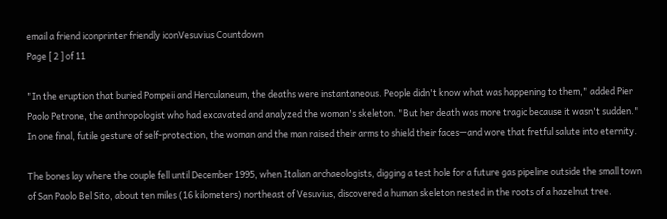email a friend iconprinter friendly iconVesuvius Countdown
Page [ 2 ] of 11

"In the eruption that buried Pompeii and Herculaneum, the deaths were instantaneous. People didn't know what was happening to them," added Pier Paolo Petrone, the anthropologist who had excavated and analyzed the woman's skeleton. "But her death was more tragic because it wasn't sudden." In one final, futile gesture of self-protection, the woman and the man raised their arms to shield their faces—and wore that fretful salute into eternity.

The bones lay where the couple fell until December 1995, when Italian archaeologists, digging a test hole for a future gas pipeline outside the small town of San Paolo Bel Sito, about ten miles (16 kilometers) northeast of Vesuvius, discovered a human skeleton nested in the roots of a hazelnut tree.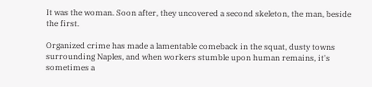It was the woman. Soon after, they uncovered a second skeleton, the man, beside the first.

Organized crime has made a lamentable comeback in the squat, dusty towns surrounding Naples, and when workers stumble upon human remains, it's sometimes a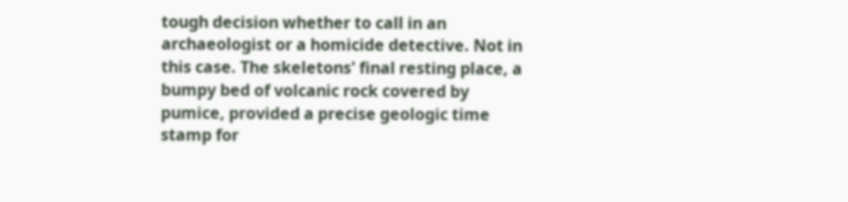tough decision whether to call in an archaeologist or a homicide detective. Not in this case. The skeletons' final resting place, a bumpy bed of volcanic rock covered by pumice, provided a precise geologic time stamp for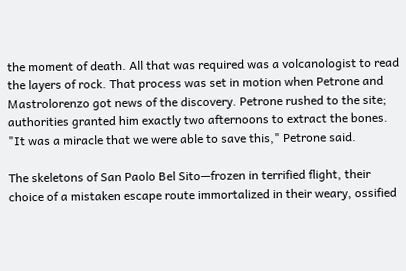the moment of death. All that was required was a volcanologist to read the layers of rock. That process was set in motion when Petrone and Mastrolorenzo got news of the discovery. Petrone rushed to the site; authorities granted him exactly two afternoons to extract the bones. "It was a miracle that we were able to save this," Petrone said.

The skeletons of San Paolo Bel Sito—frozen in terrified flight, their choice of a mistaken escape route immortalized in their weary, ossified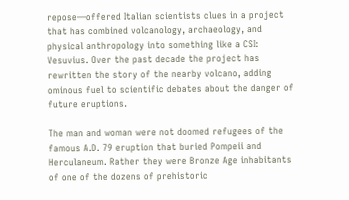repose—offered Italian scientists clues in a project that has combined volcanology, archaeology, and physical anthropology into something like a CSI: Vesuvius. Over the past decade the project has rewritten the story of the nearby volcano, adding ominous fuel to scientific debates about the danger of future eruptions.

The man and woman were not doomed refugees of the famous A.D. 79 eruption that buried Pompeii and Herculaneum. Rather they were Bronze Age inhabitants of one of the dozens of prehistoric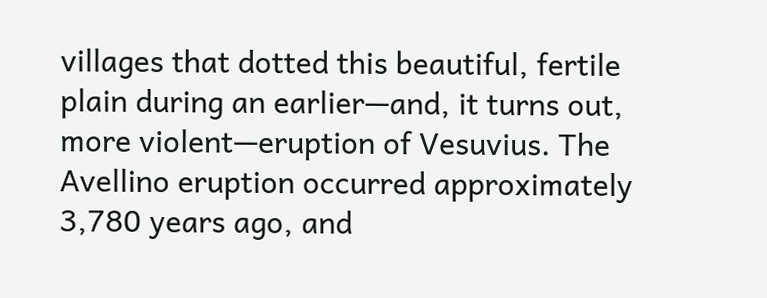villages that dotted this beautiful, fertile plain during an earlier—and, it turns out, more violent—eruption of Vesuvius. The Avellino eruption occurred approximately 3,780 years ago, and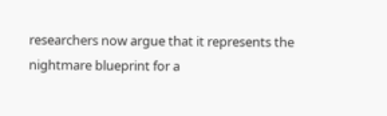researchers now argue that it represents the nightmare blueprint for a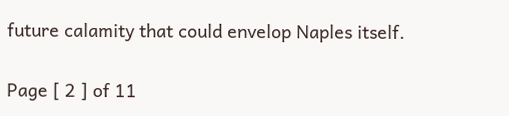future calamity that could envelop Naples itself.

Page [ 2 ] of 11